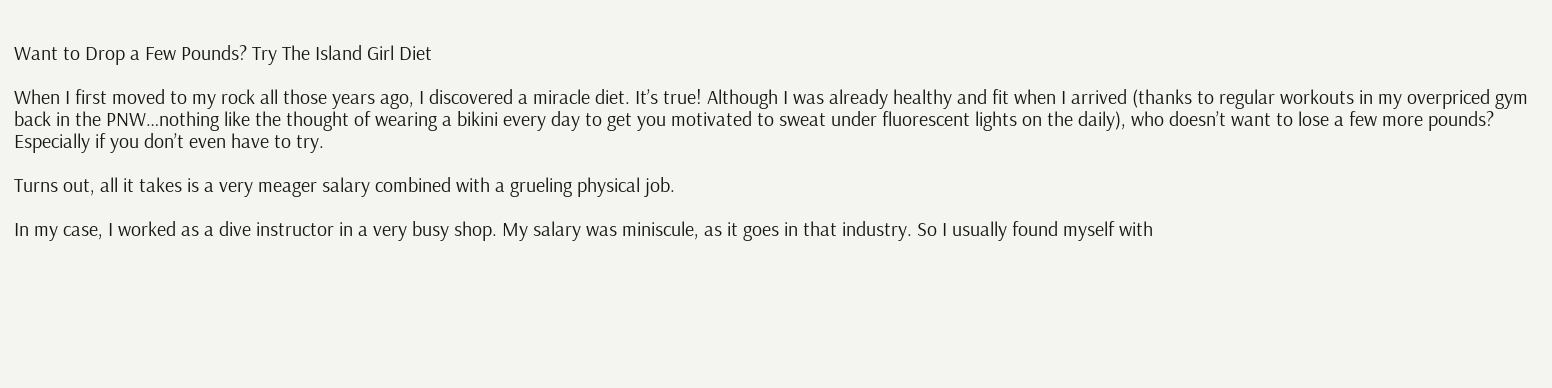Want to Drop a Few Pounds? Try The Island Girl Diet

When I first moved to my rock all those years ago, I discovered a miracle diet. It’s true! Although I was already healthy and fit when I arrived (thanks to regular workouts in my overpriced gym back in the PNW…nothing like the thought of wearing a bikini every day to get you motivated to sweat under fluorescent lights on the daily), who doesn’t want to lose a few more pounds? Especially if you don’t even have to try.

Turns out, all it takes is a very meager salary combined with a grueling physical job.

In my case, I worked as a dive instructor in a very busy shop. My salary was miniscule, as it goes in that industry. So I usually found myself with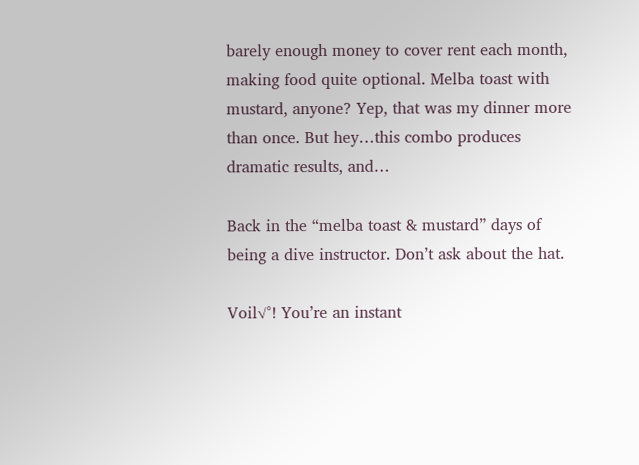barely enough money to cover rent each month, making food quite optional. Melba toast with mustard, anyone? Yep, that was my dinner more than once. But hey…this combo produces dramatic results, and…

Back in the “melba toast & mustard” days of being a dive instructor. Don’t ask about the hat.

Voil√°! You’re an instant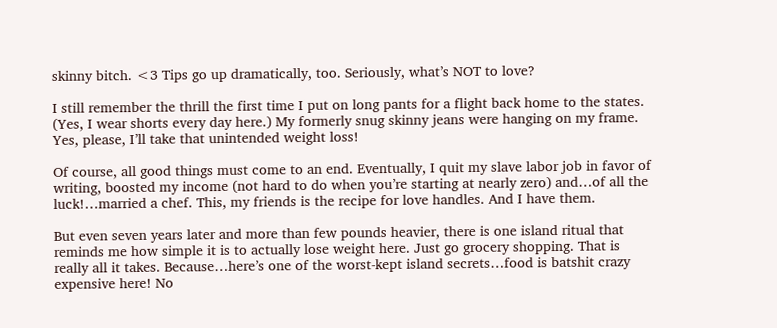skinny bitch. <3 Tips go up dramatically, too. Seriously, what’s NOT to love?

I still remember the thrill the first time I put on long pants for a flight back home to the states. (Yes, I wear shorts every day here.) My formerly snug skinny jeans were hanging on my frame. Yes, please, I’ll take that unintended weight loss!

Of course, all good things must come to an end. Eventually, I quit my slave labor job in favor of writing, boosted my income (not hard to do when you’re starting at nearly zero) and…of all the luck!…married a chef. This, my friends is the recipe for love handles. And I have them.

But even seven years later and more than few pounds heavier, there is one island ritual that reminds me how simple it is to actually lose weight here. Just go grocery shopping. That is really all it takes. Because…here’s one of the worst-kept island secrets…food is batshit crazy expensive here! No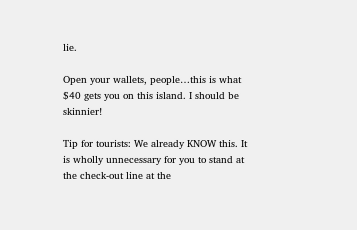lie.

Open your wallets, people…this is what $40 gets you on this island. I should be skinnier!

Tip for tourists: We already KNOW this. It is wholly unnecessary for you to stand at the check-out line at the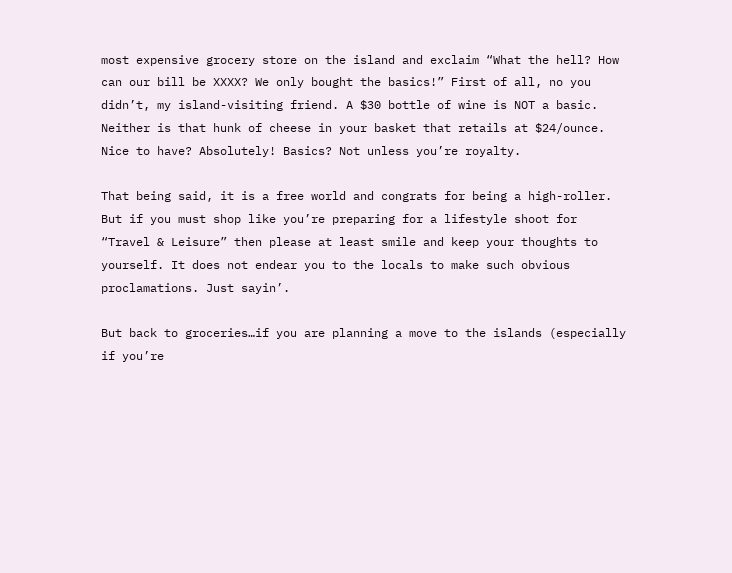most expensive grocery store on the island and exclaim “What the hell? How can our bill be XXXX? We only bought the basics!” First of all, no you didn’t, my island-visiting friend. A $30 bottle of wine is NOT a basic. Neither is that hunk of cheese in your basket that retails at $24/ounce. Nice to have? Absolutely! Basics? Not unless you’re royalty.

That being said, it is a free world and congrats for being a high-roller. But if you must shop like you’re preparing for a lifestyle shoot for “Travel & Leisure” then please at least smile and keep your thoughts to yourself. It does not endear you to the locals to make such obvious proclamations. Just sayin’.

But back to groceries…if you are planning a move to the islands (especially if you’re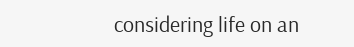considering life on an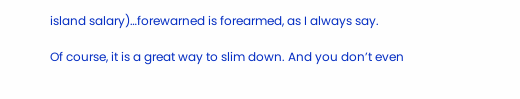island salary)…forewarned is forearmed, as I always say.

Of course, it is a great way to slim down. And you don’t even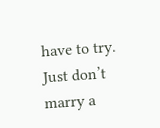have to try. Just don’t marry a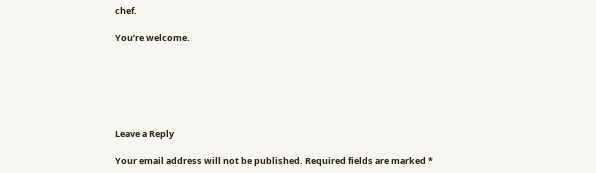chef.

You’re welcome.






Leave a Reply

Your email address will not be published. Required fields are marked *